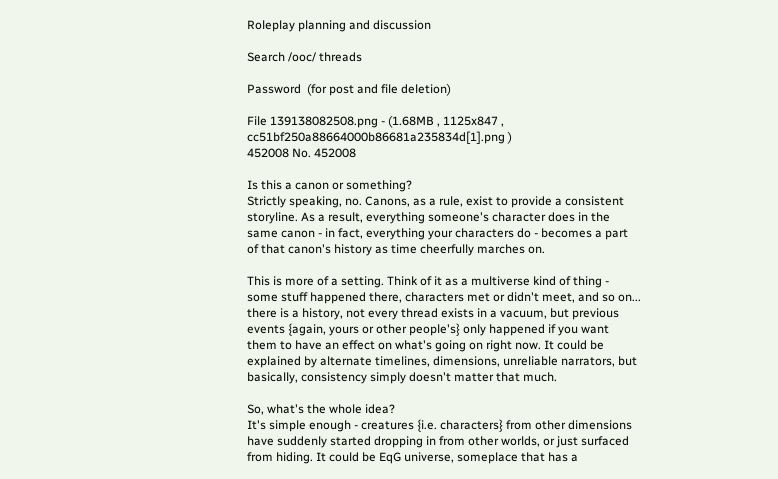Roleplay planning and discussion

Search /ooc/ threads

Password  (for post and file deletion)

File 139138082508.png - (1.68MB , 1125x847 , cc51bf250a88664000b86681a235834d[1].png )
452008 No. 452008

Is this a canon or something?
Strictly speaking, no. Canons, as a rule, exist to provide a consistent storyline. As a result, everything someone's character does in the same canon - in fact, everything your characters do - becomes a part of that canon's history as time cheerfully marches on.

This is more of a setting. Think of it as a multiverse kind of thing - some stuff happened there, characters met or didn't meet, and so on... there is a history, not every thread exists in a vacuum, but previous events {again, yours or other people's} only happened if you want them to have an effect on what's going on right now. It could be explained by alternate timelines, dimensions, unreliable narrators, but basically, consistency simply doesn't matter that much.

So, what's the whole idea?
It's simple enough - creatures {i.e. characters} from other dimensions have suddenly started dropping in from other worlds, or just surfaced from hiding. It could be EqG universe, someplace that has a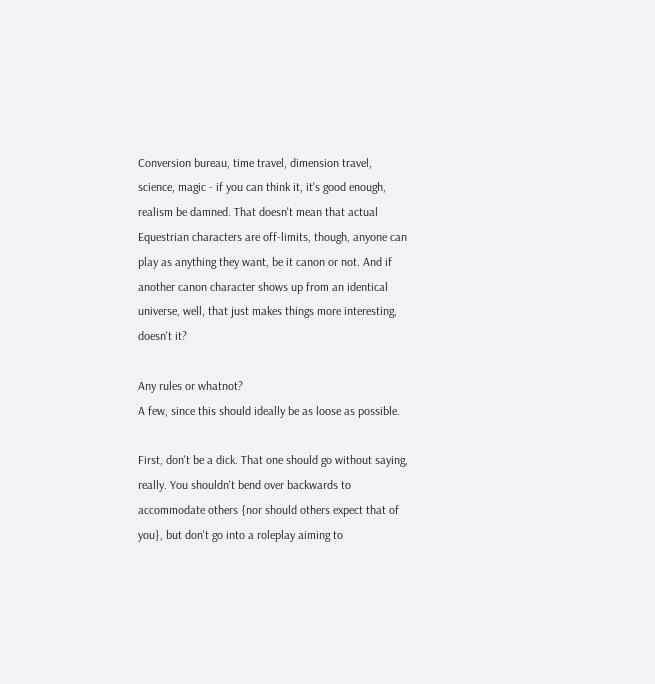Conversion bureau, time travel, dimension travel, science, magic - if you can think it, it's good enough, realism be damned. That doesn't mean that actual Equestrian characters are off-limits, though, anyone can play as anything they want, be it canon or not. And if another canon character shows up from an identical universe, well, that just makes things more interesting, doesn't it?

Any rules or whatnot?
A few, since this should ideally be as loose as possible.

First, don't be a dick. That one should go without saying, really. You shouldn't bend over backwards to accommodate others {nor should others expect that of you}, but don't go into a roleplay aiming to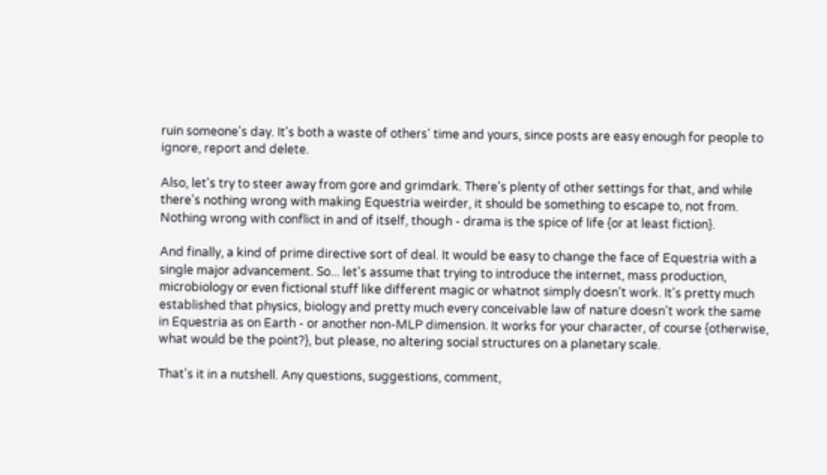ruin someone's day. It's both a waste of others' time and yours, since posts are easy enough for people to ignore, report and delete.

Also, let's try to steer away from gore and grimdark. There's plenty of other settings for that, and while there's nothing wrong with making Equestria weirder, it should be something to escape to, not from. Nothing wrong with conflict in and of itself, though - drama is the spice of life {or at least fiction}.

And finally, a kind of prime directive sort of deal. It would be easy to change the face of Equestria with a single major advancement. So... let's assume that trying to introduce the internet, mass production, microbiology or even fictional stuff like different magic or whatnot simply doesn't work. It's pretty much established that physics, biology and pretty much every conceivable law of nature doesn't work the same in Equestria as on Earth - or another non-MLP dimension. It works for your character, of course {otherwise, what would be the point?}, but please, no altering social structures on a planetary scale.

That's it in a nutshell. Any questions, suggestions, comment,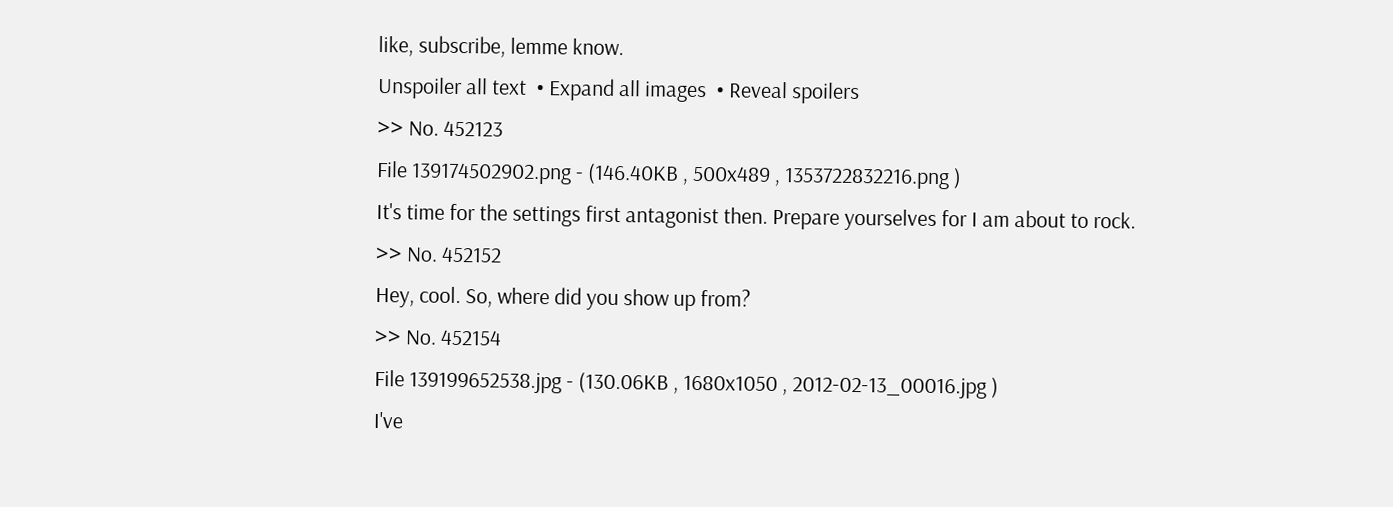like, subscribe, lemme know.
Unspoiler all text  • Expand all images  • Reveal spoilers
>> No. 452123
File 139174502902.png - (146.40KB , 500x489 , 1353722832216.png )
It's time for the settings first antagonist then. Prepare yourselves for I am about to rock.
>> No. 452152
Hey, cool. So, where did you show up from?
>> No. 452154
File 139199652538.jpg - (130.06KB , 1680x1050 , 2012-02-13_00016.jpg )
I've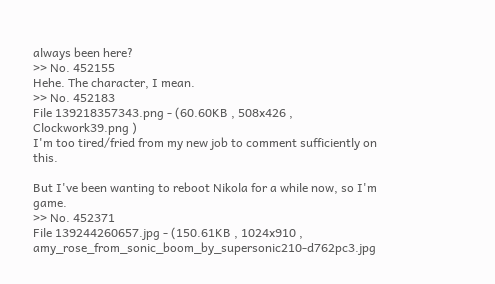always been here?
>> No. 452155
Hehe. The character, I mean.
>> No. 452183
File 139218357343.png - (60.60KB , 508x426 , Clockwork39.png )
I'm too tired/fried from my new job to comment sufficiently on this.

But I've been wanting to reboot Nikola for a while now, so I'm game.
>> No. 452371
File 139244260657.jpg - (150.61KB , 1024x910 , amy_rose_from_sonic_boom_by_supersonic210-d762pc3.jpg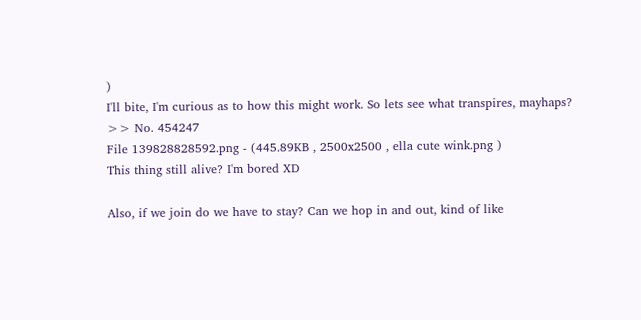)
I'll bite, I'm curious as to how this might work. So lets see what transpires, mayhaps?
>> No. 454247
File 139828828592.png - (445.89KB , 2500x2500 , ella cute wink.png )
This thing still alive? I'm bored XD

Also, if we join do we have to stay? Can we hop in and out, kind of like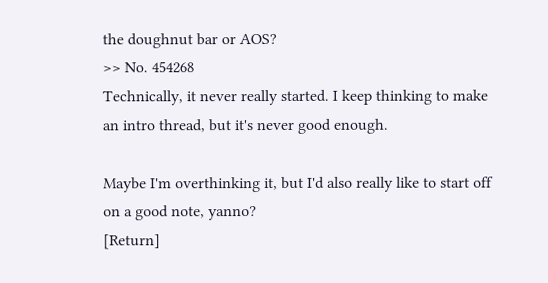the doughnut bar or AOS?
>> No. 454268
Technically, it never really started. I keep thinking to make an intro thread, but it's never good enough.

Maybe I'm overthinking it, but I'd also really like to start off on a good note, yanno?
[Return]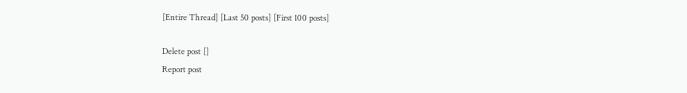[Entire Thread] [Last 50 posts] [First 100 posts]

Delete post []
Report post